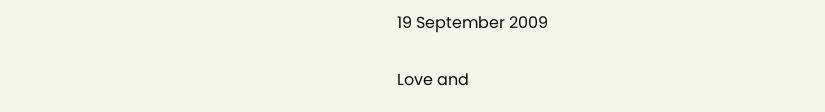19 September 2009

Love and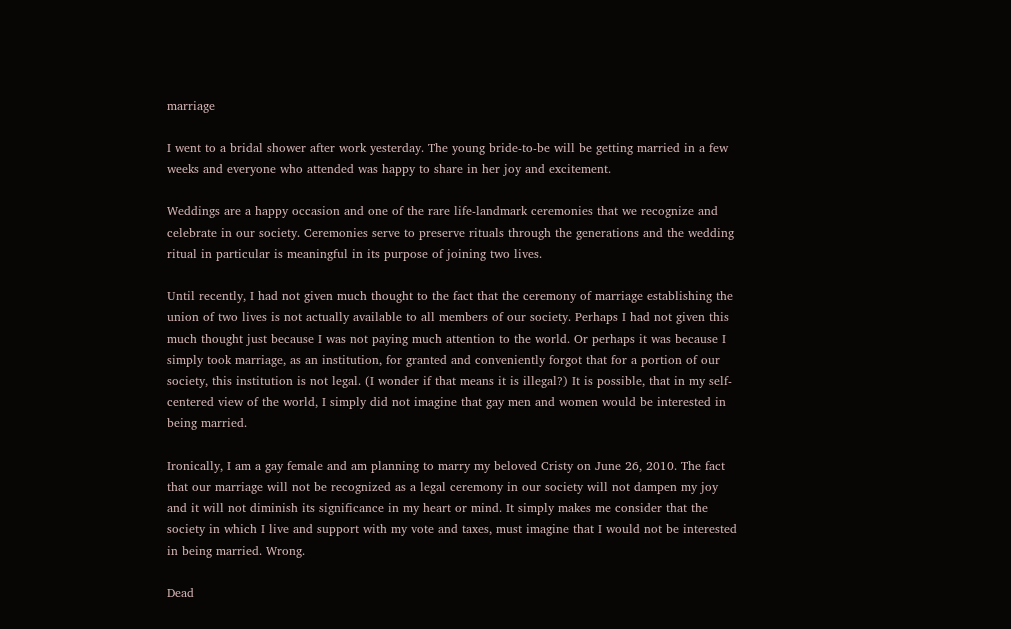marriage

I went to a bridal shower after work yesterday. The young bride-to-be will be getting married in a few weeks and everyone who attended was happy to share in her joy and excitement.

Weddings are a happy occasion and one of the rare life-landmark ceremonies that we recognize and celebrate in our society. Ceremonies serve to preserve rituals through the generations and the wedding ritual in particular is meaningful in its purpose of joining two lives.

Until recently, I had not given much thought to the fact that the ceremony of marriage establishing the union of two lives is not actually available to all members of our society. Perhaps I had not given this much thought just because I was not paying much attention to the world. Or perhaps it was because I simply took marriage, as an institution, for granted and conveniently forgot that for a portion of our society, this institution is not legal. (I wonder if that means it is illegal?) It is possible, that in my self-centered view of the world, I simply did not imagine that gay men and women would be interested in being married.

Ironically, I am a gay female and am planning to marry my beloved Cristy on June 26, 2010. The fact that our marriage will not be recognized as a legal ceremony in our society will not dampen my joy and it will not diminish its significance in my heart or mind. It simply makes me consider that the society in which I live and support with my vote and taxes, must imagine that I would not be interested in being married. Wrong.

Dead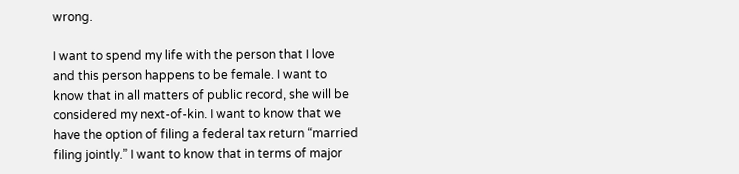wrong.

I want to spend my life with the person that I love and this person happens to be female. I want to know that in all matters of public record, she will be considered my next-of-kin. I want to know that we have the option of filing a federal tax return “married filing jointly.” I want to know that in terms of major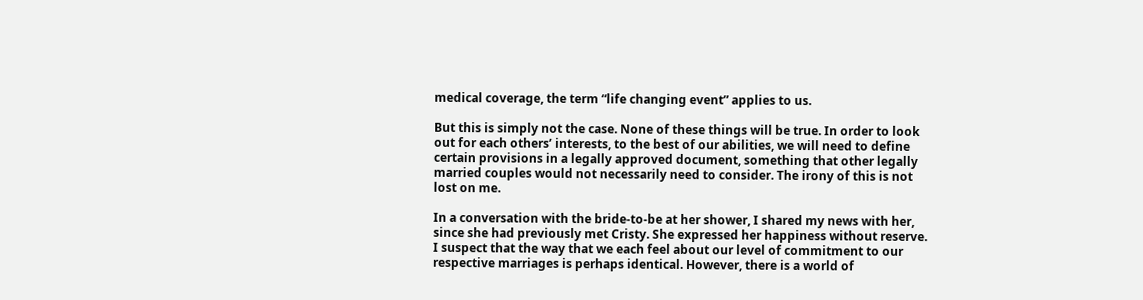medical coverage, the term “life changing event” applies to us.

But this is simply not the case. None of these things will be true. In order to look out for each others’ interests, to the best of our abilities, we will need to define certain provisions in a legally approved document, something that other legally married couples would not necessarily need to consider. The irony of this is not lost on me.

In a conversation with the bride-to-be at her shower, I shared my news with her, since she had previously met Cristy. She expressed her happiness without reserve. I suspect that the way that we each feel about our level of commitment to our respective marriages is perhaps identical. However, there is a world of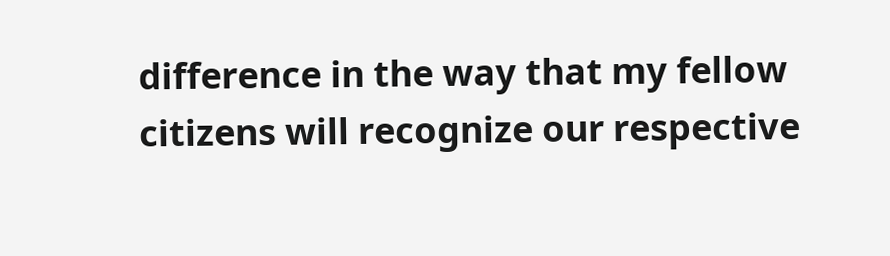difference in the way that my fellow citizens will recognize our respective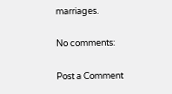marriages.

No comments:

Post a Comment